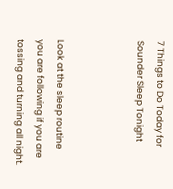7 Things to Do Today for Sounder Sleep Tonight



Look at the sleep routine you are following if you are tossing and turning all night.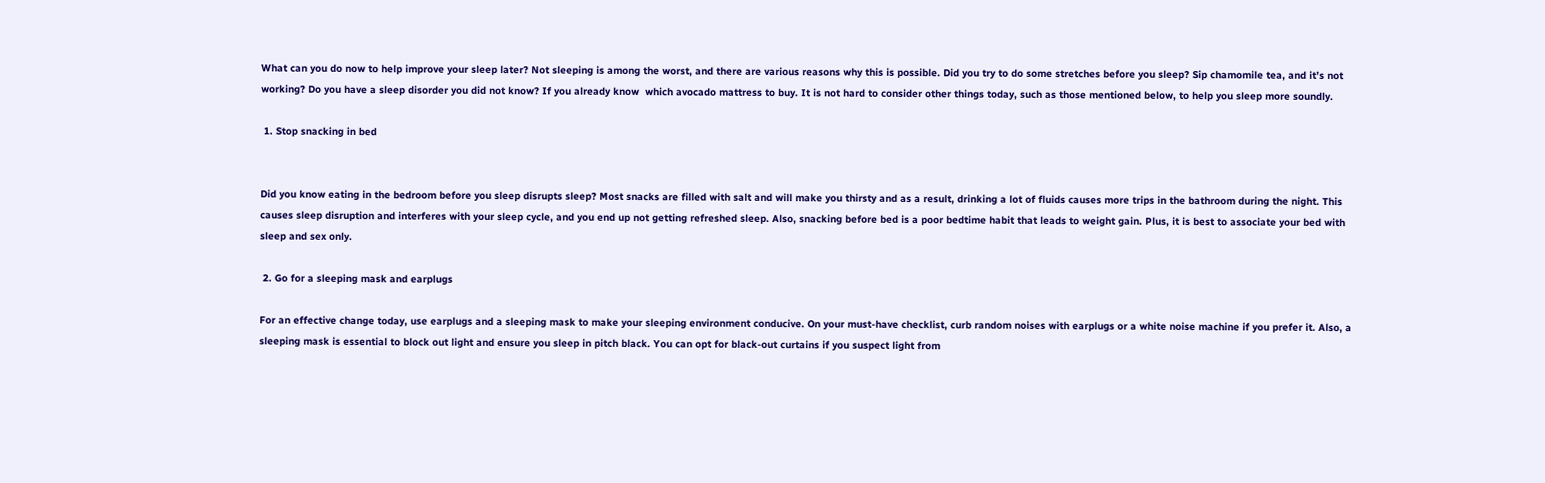What can you do now to help improve your sleep later? Not sleeping is among the worst, and there are various reasons why this is possible. Did you try to do some stretches before you sleep? Sip chamomile tea, and it’s not working? Do you have a sleep disorder you did not know? If you already know  which avocado mattress to buy. It is not hard to consider other things today, such as those mentioned below, to help you sleep more soundly.

 1. Stop snacking in bed


Did you know eating in the bedroom before you sleep disrupts sleep? Most snacks are filled with salt and will make you thirsty and as a result, drinking a lot of fluids causes more trips in the bathroom during the night. This causes sleep disruption and interferes with your sleep cycle, and you end up not getting refreshed sleep. Also, snacking before bed is a poor bedtime habit that leads to weight gain. Plus, it is best to associate your bed with sleep and sex only.

 2. Go for a sleeping mask and earplugs

For an effective change today, use earplugs and a sleeping mask to make your sleeping environment conducive. On your must-have checklist, curb random noises with earplugs or a white noise machine if you prefer it. Also, a sleeping mask is essential to block out light and ensure you sleep in pitch black. You can opt for black-out curtains if you suspect light from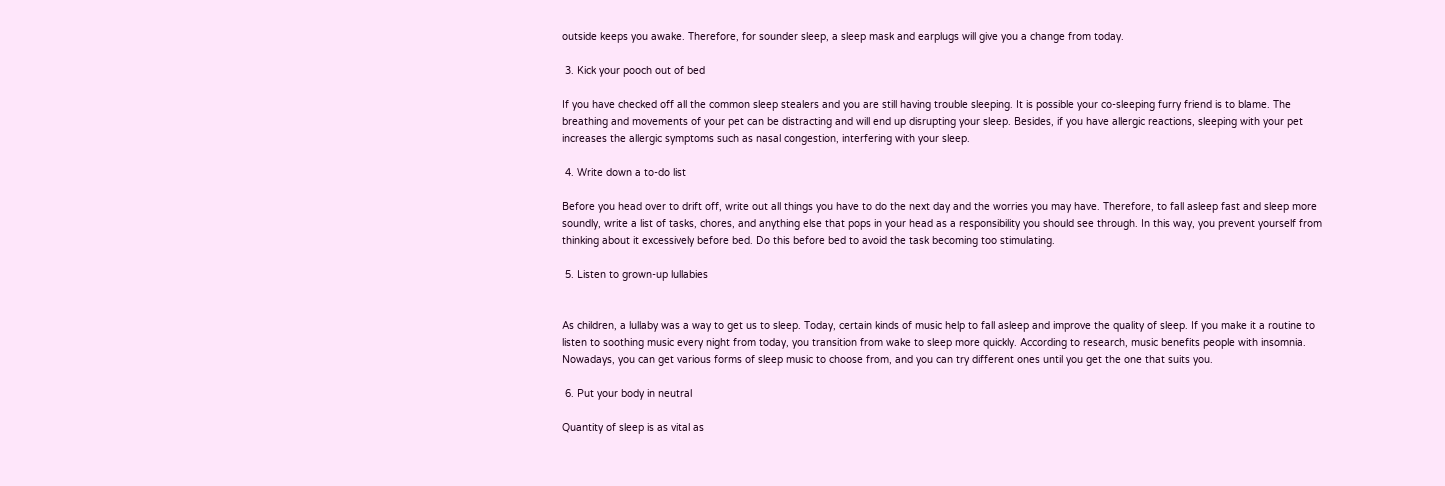outside keeps you awake. Therefore, for sounder sleep, a sleep mask and earplugs will give you a change from today.

 3. Kick your pooch out of bed

If you have checked off all the common sleep stealers and you are still having trouble sleeping. It is possible your co-sleeping furry friend is to blame. The breathing and movements of your pet can be distracting and will end up disrupting your sleep. Besides, if you have allergic reactions, sleeping with your pet increases the allergic symptoms such as nasal congestion, interfering with your sleep.

 4. Write down a to-do list

Before you head over to drift off, write out all things you have to do the next day and the worries you may have. Therefore, to fall asleep fast and sleep more soundly, write a list of tasks, chores, and anything else that pops in your head as a responsibility you should see through. In this way, you prevent yourself from thinking about it excessively before bed. Do this before bed to avoid the task becoming too stimulating.

 5. Listen to grown-up lullabies


As children, a lullaby was a way to get us to sleep. Today, certain kinds of music help to fall asleep and improve the quality of sleep. If you make it a routine to listen to soothing music every night from today, you transition from wake to sleep more quickly. According to research, music benefits people with insomnia. Nowadays, you can get various forms of sleep music to choose from, and you can try different ones until you get the one that suits you.

 6. Put your body in neutral

Quantity of sleep is as vital as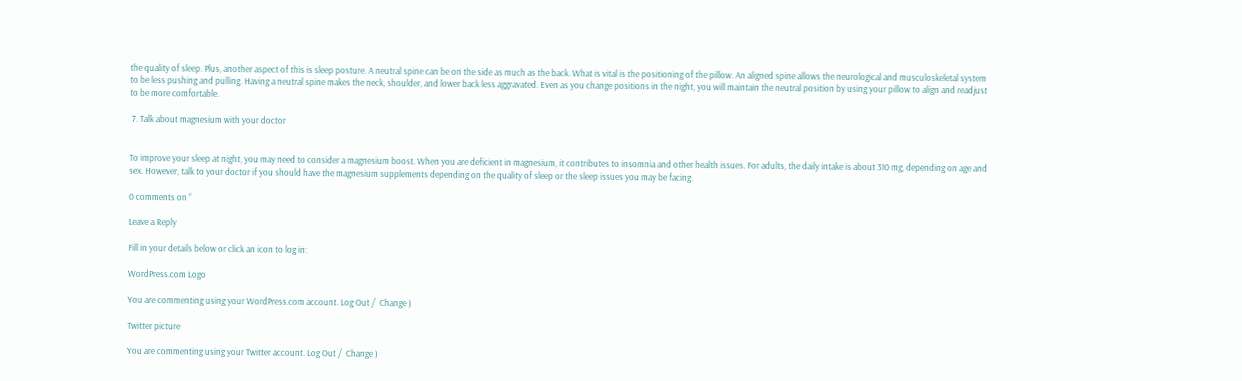the quality of sleep. Plus, another aspect of this is sleep posture. A neutral spine can be on the side as much as the back. What is vital is the positioning of the pillow. An aligned spine allows the neurological and musculoskeletal system to be less pushing and pulling. Having a neutral spine makes the neck, shoulder, and lower back less aggravated. Even as you change positions in the night, you will maintain the neutral position by using your pillow to align and readjust to be more comfortable.

 7. Talk about magnesium with your doctor


To improve your sleep at night, you may need to consider a magnesium boost. When you are deficient in magnesium, it contributes to insomnia and other health issues. For adults, the daily intake is about 310 mg, depending on age and sex. However, talk to your doctor if you should have the magnesium supplements depending on the quality of sleep or the sleep issues you may be facing.

0 comments on “

Leave a Reply

Fill in your details below or click an icon to log in:

WordPress.com Logo

You are commenting using your WordPress.com account. Log Out /  Change )

Twitter picture

You are commenting using your Twitter account. Log Out /  Change )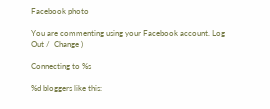Facebook photo

You are commenting using your Facebook account. Log Out /  Change )

Connecting to %s

%d bloggers like this: